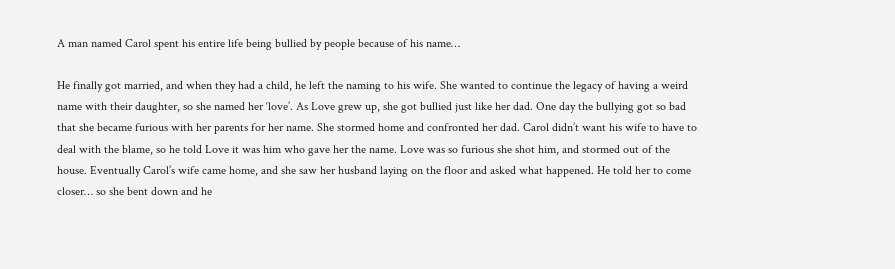A man named Carol spent his entire life being bullied by people because of his name…

He finally got married, and when they had a child, he left the naming to his wife. She wanted to continue the legacy of having a weird name with their daughter, so she named her ‘love’. As Love grew up, she got bullied just like her dad. One day the bullying got so bad that she became furious with her parents for her name. She stormed home and confronted her dad. Carol didn’t want his wife to have to deal with the blame, so he told Love it was him who gave her the name. Love was so furious she shot him, and stormed out of the house. Eventually Carol’s wife came home, and she saw her husband laying on the floor and asked what happened. He told her to come closer… so she bent down and he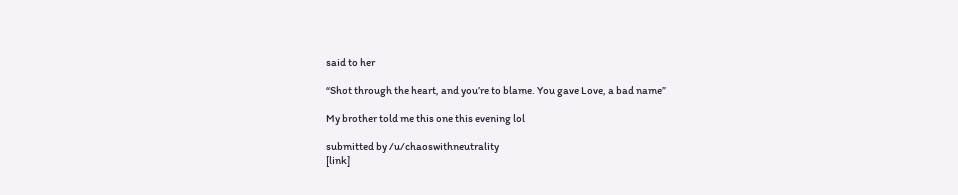said to her

“Shot through the heart, and you’re to blame. You gave Love, a bad name”

My brother told me this one this evening lol

submitted by /u/chaoswithneutrality
[link]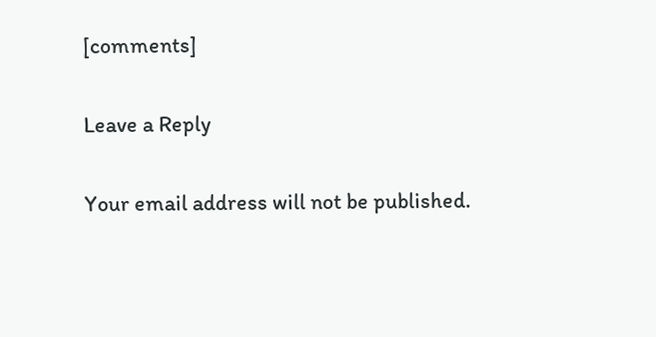[comments]

Leave a Reply

Your email address will not be published.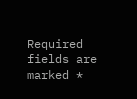Required fields are marked *